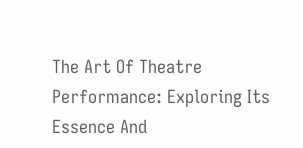The Art Of Theatre Performance: Exploring Its Essence And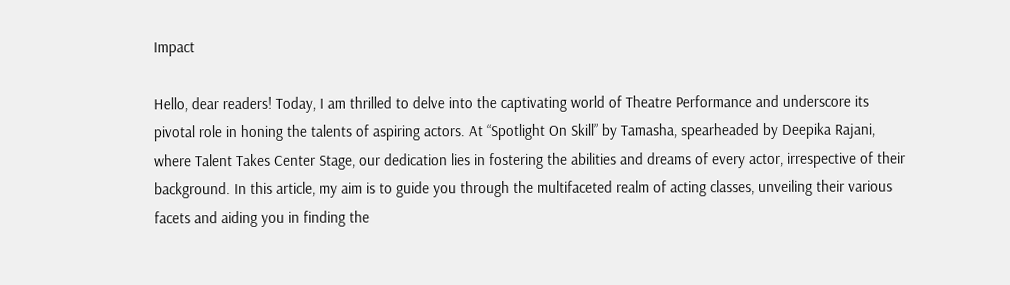Impact

Hello, dear readers! Today, I am thrilled to delve into the captivating world of Theatre Performance and underscore its pivotal role in honing the talents of aspiring actors. At “Spotlight On Skill” by Tamasha, spearheaded by Deepika Rajani, where Talent Takes Center Stage, our dedication lies in fostering the abilities and dreams of every actor, irrespective of their background. In this article, my aim is to guide you through the multifaceted realm of acting classes, unveiling their various facets and aiding you in finding the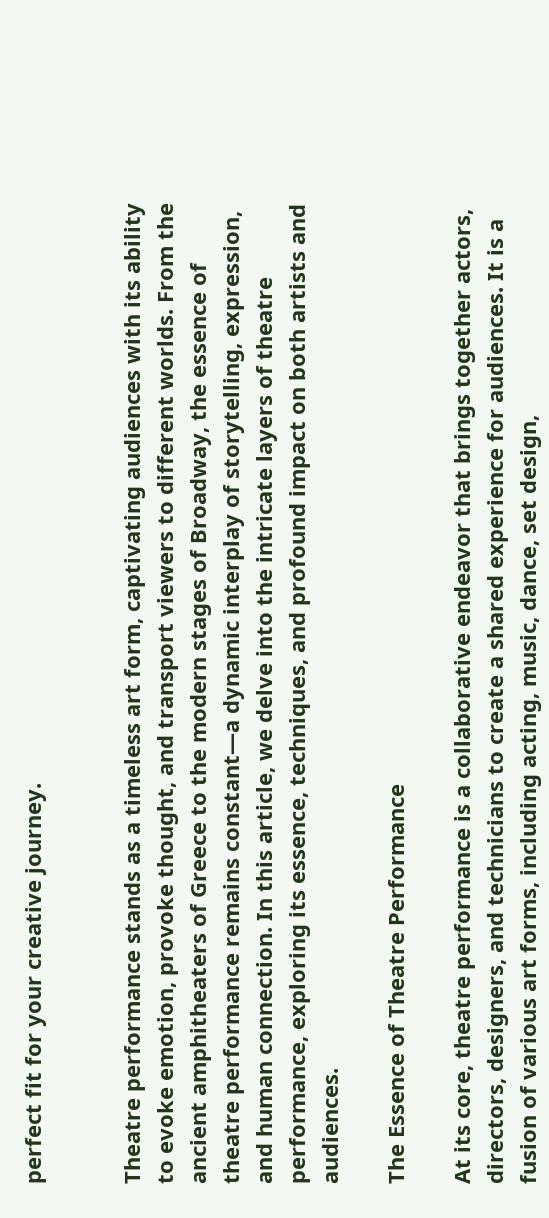perfect fit for your creative journey.


Theatre performance stands as a timeless art form, captivating audiences with its ability to evoke emotion, provoke thought, and transport viewers to different worlds. From the ancient amphitheaters of Greece to the modern stages of Broadway, the essence of theatre performance remains constant—a dynamic interplay of storytelling, expression, and human connection. In this article, we delve into the intricate layers of theatre performance, exploring its essence, techniques, and profound impact on both artists and audiences.

The Essence of Theatre Performance

At its core, theatre performance is a collaborative endeavor that brings together actors, directors, designers, and technicians to create a shared experience for audiences. It is a fusion of various art forms, including acting, music, dance, set design,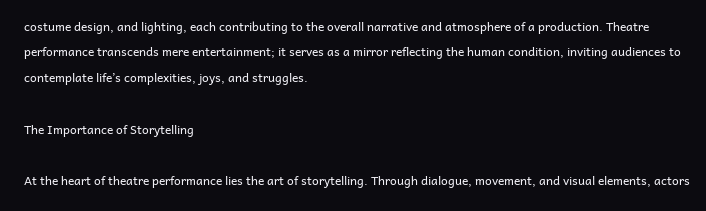costume design, and lighting, each contributing to the overall narrative and atmosphere of a production. Theatre performance transcends mere entertainment; it serves as a mirror reflecting the human condition, inviting audiences to contemplate life’s complexities, joys, and struggles.

The Importance of Storytelling

At the heart of theatre performance lies the art of storytelling. Through dialogue, movement, and visual elements, actors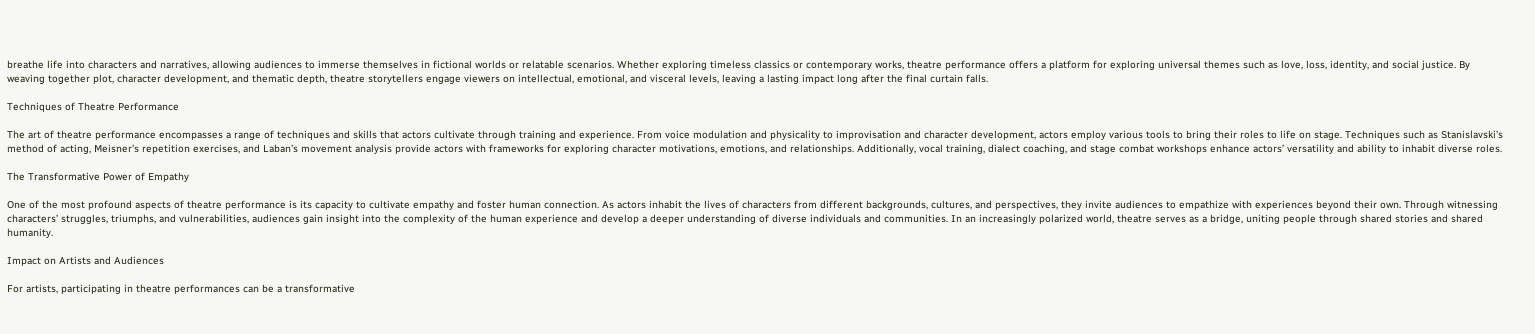breathe life into characters and narratives, allowing audiences to immerse themselves in fictional worlds or relatable scenarios. Whether exploring timeless classics or contemporary works, theatre performance offers a platform for exploring universal themes such as love, loss, identity, and social justice. By weaving together plot, character development, and thematic depth, theatre storytellers engage viewers on intellectual, emotional, and visceral levels, leaving a lasting impact long after the final curtain falls.

Techniques of Theatre Performance

The art of theatre performance encompasses a range of techniques and skills that actors cultivate through training and experience. From voice modulation and physicality to improvisation and character development, actors employ various tools to bring their roles to life on stage. Techniques such as Stanislavski’s method of acting, Meisner’s repetition exercises, and Laban’s movement analysis provide actors with frameworks for exploring character motivations, emotions, and relationships. Additionally, vocal training, dialect coaching, and stage combat workshops enhance actors’ versatility and ability to inhabit diverse roles.

The Transformative Power of Empathy

One of the most profound aspects of theatre performance is its capacity to cultivate empathy and foster human connection. As actors inhabit the lives of characters from different backgrounds, cultures, and perspectives, they invite audiences to empathize with experiences beyond their own. Through witnessing characters’ struggles, triumphs, and vulnerabilities, audiences gain insight into the complexity of the human experience and develop a deeper understanding of diverse individuals and communities. In an increasingly polarized world, theatre serves as a bridge, uniting people through shared stories and shared humanity.

Impact on Artists and Audiences

For artists, participating in theatre performances can be a transformative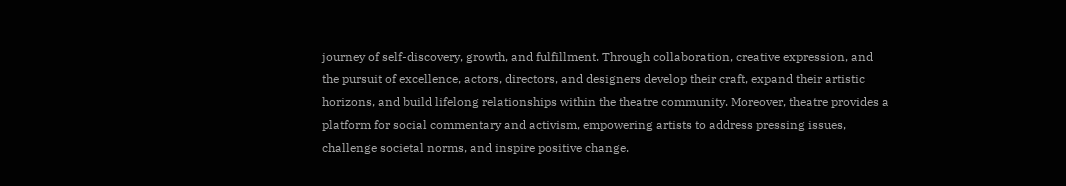journey of self-discovery, growth, and fulfillment. Through collaboration, creative expression, and the pursuit of excellence, actors, directors, and designers develop their craft, expand their artistic horizons, and build lifelong relationships within the theatre community. Moreover, theatre provides a platform for social commentary and activism, empowering artists to address pressing issues, challenge societal norms, and inspire positive change.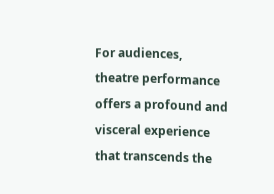For audiences, theatre performance offers a profound and visceral experience that transcends the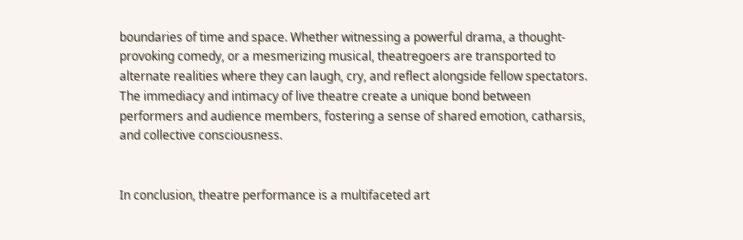boundaries of time and space. Whether witnessing a powerful drama, a thought-provoking comedy, or a mesmerizing musical, theatregoers are transported to alternate realities where they can laugh, cry, and reflect alongside fellow spectators. The immediacy and intimacy of live theatre create a unique bond between performers and audience members, fostering a sense of shared emotion, catharsis, and collective consciousness.


In conclusion, theatre performance is a multifaceted art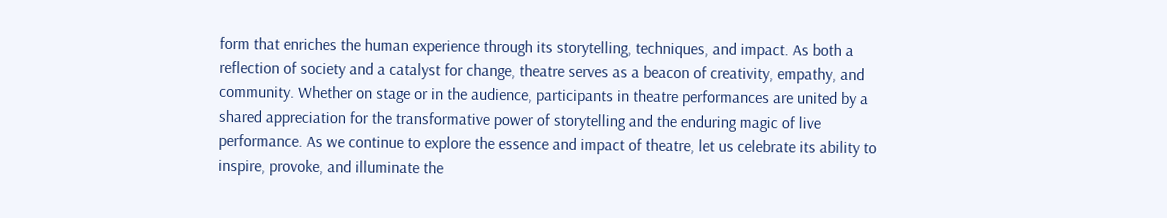form that enriches the human experience through its storytelling, techniques, and impact. As both a reflection of society and a catalyst for change, theatre serves as a beacon of creativity, empathy, and community. Whether on stage or in the audience, participants in theatre performances are united by a shared appreciation for the transformative power of storytelling and the enduring magic of live performance. As we continue to explore the essence and impact of theatre, let us celebrate its ability to inspire, provoke, and illuminate the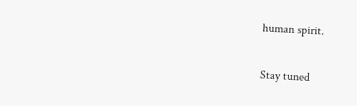human spirit.

Stay tuned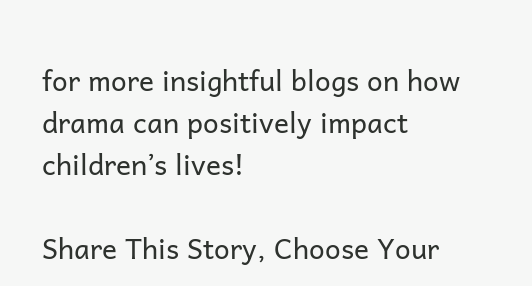for more insightful blogs on how drama can positively impact children’s lives!

Share This Story, Choose Your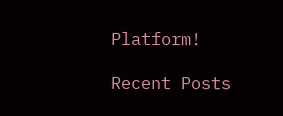Platform!

Recent Posts